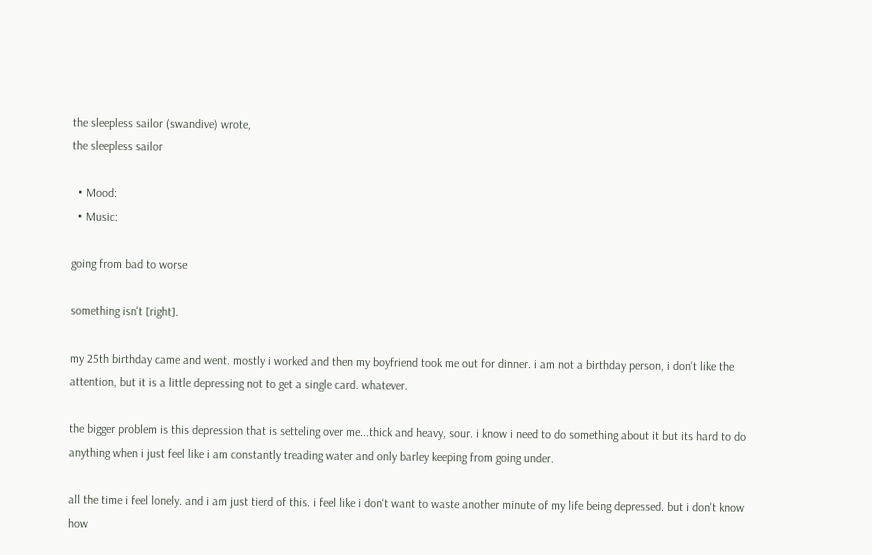the sleepless sailor (swandive) wrote,
the sleepless sailor

  • Mood:
  • Music:

going from bad to worse

something isn't [right].

my 25th birthday came and went. mostly i worked and then my boyfriend took me out for dinner. i am not a birthday person, i don't like the attention, but it is a little depressing not to get a single card. whatever.

the bigger problem is this depression that is setteling over me...thick and heavy, sour. i know i need to do something about it but its hard to do anything when i just feel like i am constantly treading water and only barley keeping from going under.

all the time i feel lonely. and i am just tierd of this. i feel like i don't want to waste another minute of my life being depressed. but i don't know how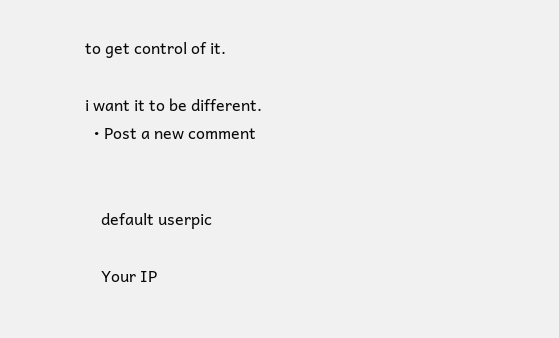to get control of it.

i want it to be different.
  • Post a new comment


    default userpic

    Your IP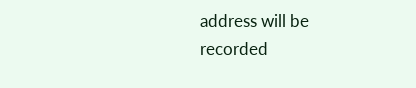address will be recorded